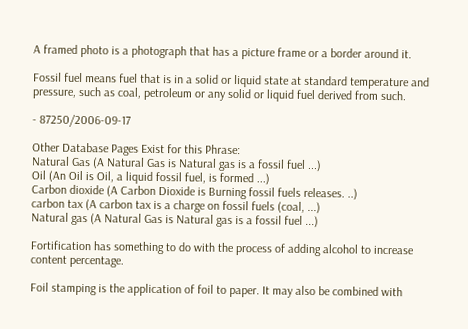A framed photo is a photograph that has a picture frame or a border around it.

Fossil fuel means fuel that is in a solid or liquid state at standard temperature and pressure, such as coal, petroleum or any solid or liquid fuel derived from such.

- 87250/2006-09-17

Other Database Pages Exist for this Phrase:
Natural Gas (A Natural Gas is Natural gas is a fossil fuel ...)
Oil (An Oil is Oil, a liquid fossil fuel, is formed ...)
Carbon dioxide (A Carbon Dioxide is Burning fossil fuels releases. ..)
carbon tax (A carbon tax is a charge on fossil fuels (coal, ...)
Natural gas (A Natural Gas is Natural gas is a fossil fuel ...)

Fortification has something to do with the process of adding alcohol to increase content percentage.

Foil stamping is the application of foil to paper. It may also be combined with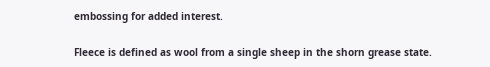embossing for added interest.

Fleece is defined as wool from a single sheep in the shorn grease state.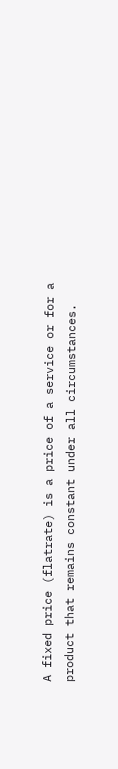A fixed price (flatrate) is a price of a service or for a product that remains constant under all circumstances.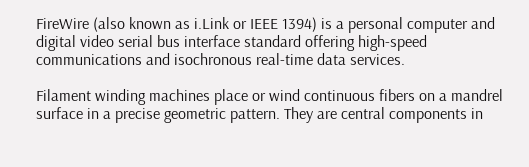FireWire (also known as i.Link or IEEE 1394) is a personal computer and digital video serial bus interface standard offering high-speed communications and isochronous real-time data services.

Filament winding machines place or wind continuous fibers on a mandrel surface in a precise geometric pattern. They are central components in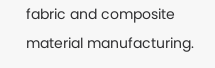fabric and composite material manufacturing.